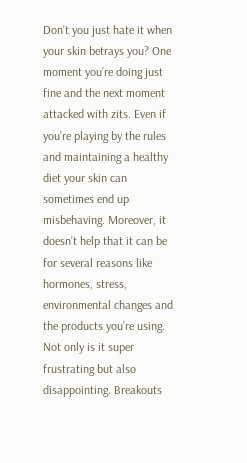Don’t you just hate it when your skin betrays you? One moment you’re doing just fine and the next moment attacked with zits. Even if you’re playing by the rules and maintaining a healthy diet your skin can sometimes end up misbehaving. Moreover, it doesn’t help that it can be for several reasons like hormones, stress, environmental changes and the products you’re using. Not only is it super frustrating but also disappointing. Breakouts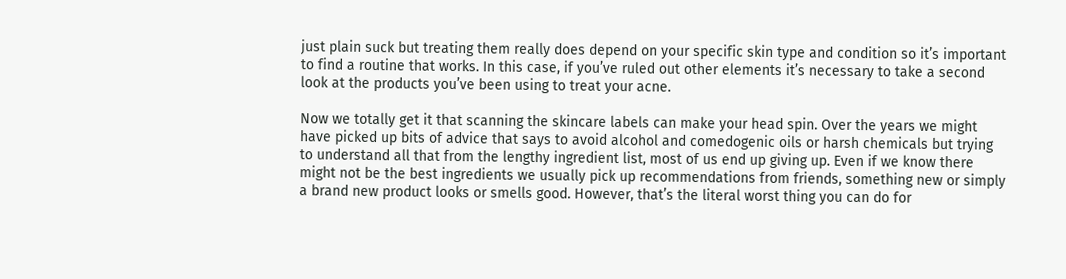just plain suck but treating them really does depend on your specific skin type and condition so it’s important to find a routine that works. In this case, if you’ve ruled out other elements it’s necessary to take a second look at the products you’ve been using to treat your acne.

Now we totally get it that scanning the skincare labels can make your head spin. Over the years we might have picked up bits of advice that says to avoid alcohol and comedogenic oils or harsh chemicals but trying to understand all that from the lengthy ingredient list, most of us end up giving up. Even if we know there might not be the best ingredients we usually pick up recommendations from friends, something new or simply a brand new product looks or smells good. However, that’s the literal worst thing you can do for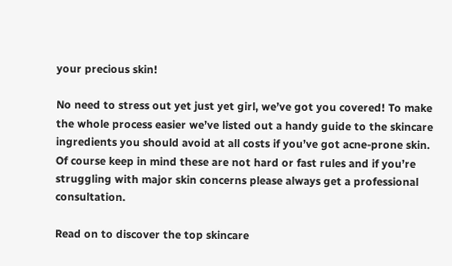your precious skin!

No need to stress out yet just yet girl, we’ve got you covered! To make the whole process easier we’ve listed out a handy guide to the skincare ingredients you should avoid at all costs if you’ve got acne-prone skin. Of course keep in mind these are not hard or fast rules and if you’re struggling with major skin concerns please always get a professional consultation.

Read on to discover the top skincare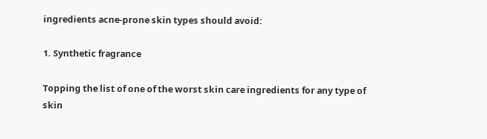ingredients acne-prone skin types should avoid:

1. Synthetic fragrance

Topping the list of one of the worst skin care ingredients for any type of skin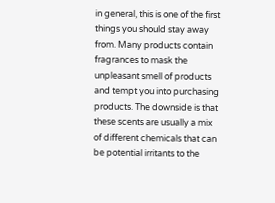in general, this is one of the first things you should stay away from. Many products contain fragrances to mask the unpleasant smell of products and tempt you into purchasing products. The downside is that these scents are usually a mix of different chemicals that can be potential irritants to the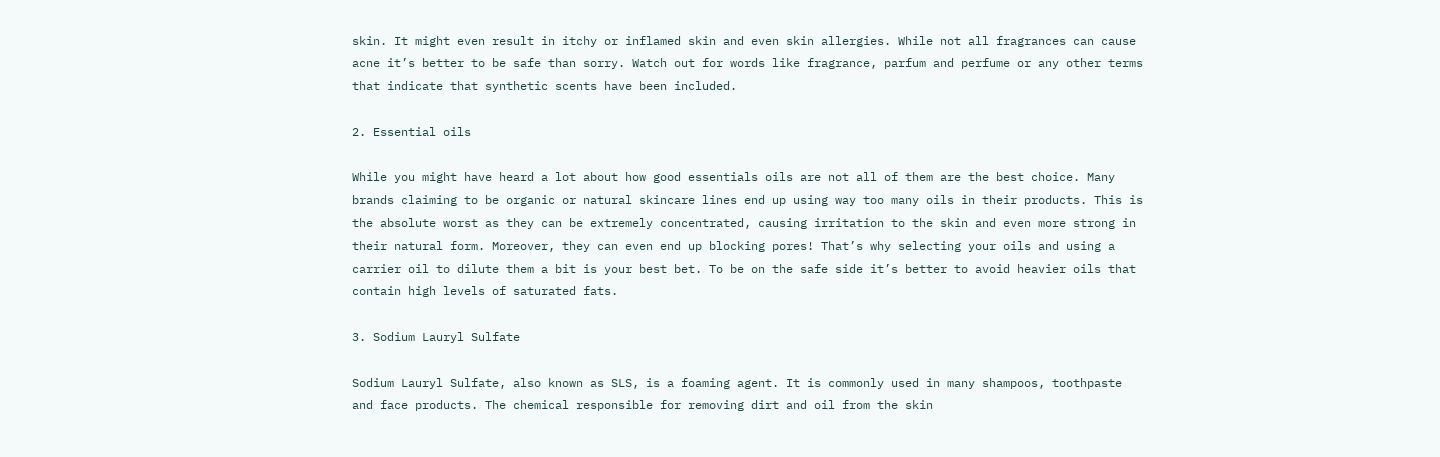skin. It might even result in itchy or inflamed skin and even skin allergies. While not all fragrances can cause acne it’s better to be safe than sorry. Watch out for words like fragrance, parfum and perfume or any other terms that indicate that synthetic scents have been included.

2. Essential oils

While you might have heard a lot about how good essentials oils are not all of them are the best choice. Many brands claiming to be organic or natural skincare lines end up using way too many oils in their products. This is the absolute worst as they can be extremely concentrated, causing irritation to the skin and even more strong in their natural form. Moreover, they can even end up blocking pores! That’s why selecting your oils and using a carrier oil to dilute them a bit is your best bet. To be on the safe side it’s better to avoid heavier oils that contain high levels of saturated fats.

3. Sodium Lauryl Sulfate

Sodium Lauryl Sulfate, also known as SLS, is a foaming agent. It is commonly used in many shampoos, toothpaste and face products. The chemical responsible for removing dirt and oil from the skin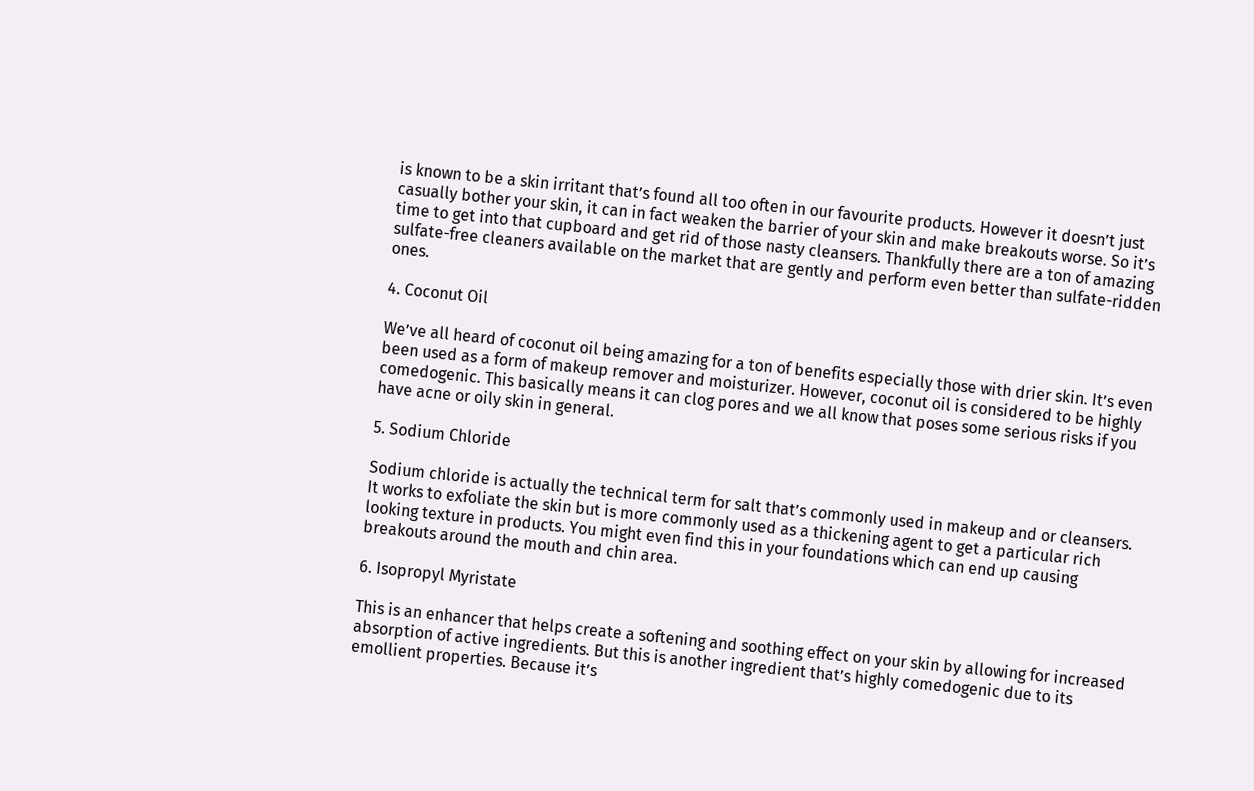is known to be a skin irritant that’s found all too often in our favourite products. However it doesn’t just casually bother your skin, it can in fact weaken the barrier of your skin and make breakouts worse. So it’s time to get into that cupboard and get rid of those nasty cleansers. Thankfully there are a ton of amazing sulfate-free cleaners available on the market that are gently and perform even better than sulfate-ridden ones.

4. Coconut Oil

We’ve all heard of coconut oil being amazing for a ton of benefits especially those with drier skin. It’s even been used as a form of makeup remover and moisturizer. However, coconut oil is considered to be highly comedogenic. This basically means it can clog pores and we all know that poses some serious risks if you have acne or oily skin in general.

5. Sodium Chloride

Sodium chloride is actually the technical term for salt that’s commonly used in makeup and or cleansers. It works to exfoliate the skin but is more commonly used as a thickening agent to get a particular rich looking texture in products. You might even find this in your foundations which can end up causing breakouts around the mouth and chin area.

6. Isopropyl Myristate

This is an enhancer that helps create a softening and soothing effect on your skin by allowing for increased absorption of active ingredients. But this is another ingredient that’s highly comedogenic due to its emollient properties. Because it’s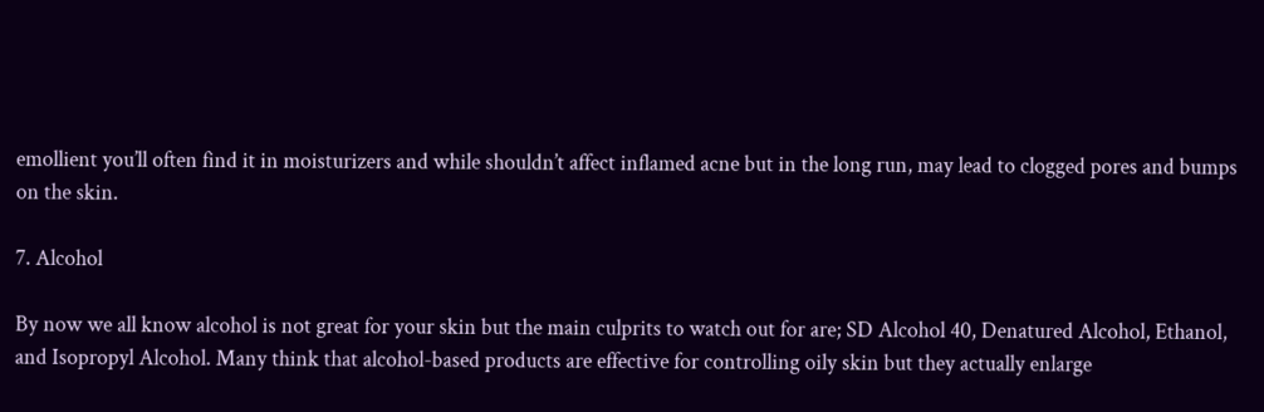emollient you’ll often find it in moisturizers and while shouldn’t affect inflamed acne but in the long run, may lead to clogged pores and bumps on the skin.

7. Alcohol

By now we all know alcohol is not great for your skin but the main culprits to watch out for are; SD Alcohol 40, Denatured Alcohol, Ethanol, and Isopropyl Alcohol. Many think that alcohol-based products are effective for controlling oily skin but they actually enlarge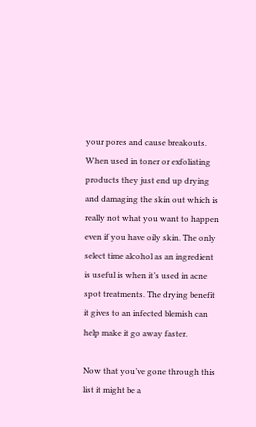your pores and cause breakouts. When used in toner or exfoliating products they just end up drying and damaging the skin out which is really not what you want to happen even if you have oily skin. The only select time alcohol as an ingredient is useful is when it’s used in acne spot treatments. The drying benefit it gives to an infected blemish can help make it go away faster.

Now that you’ve gone through this list it might be a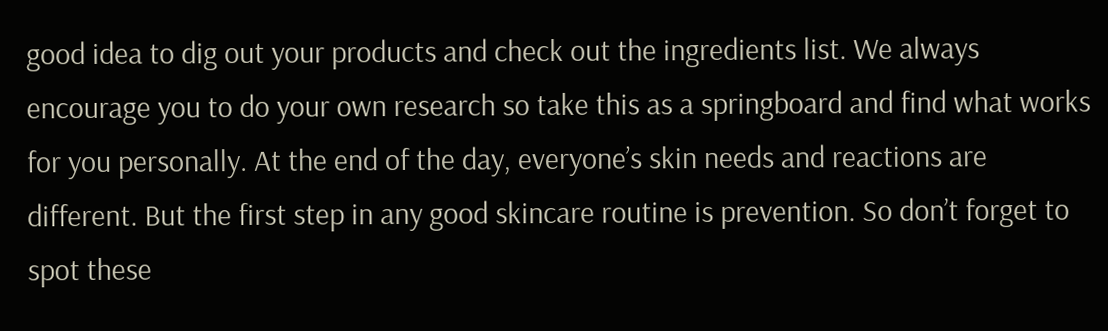good idea to dig out your products and check out the ingredients list. We always encourage you to do your own research so take this as a springboard and find what works for you personally. At the end of the day, everyone’s skin needs and reactions are different. But the first step in any good skincare routine is prevention. So don’t forget to spot these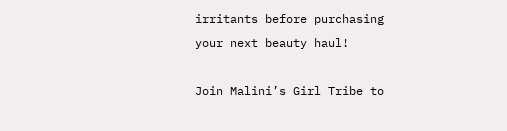irritants before purchasing your next beauty haul!

Join Malini’s Girl Tribe to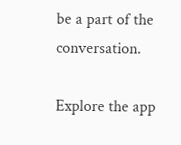be a part of the conversation.

Explore the app